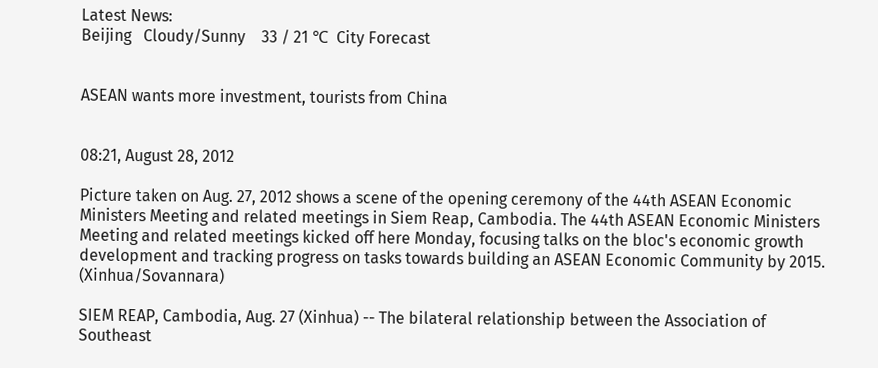Latest News:
Beijing   Cloudy/Sunny    33 / 21 ℃  City Forecast


ASEAN wants more investment, tourists from China


08:21, August 28, 2012

Picture taken on Aug. 27, 2012 shows a scene of the opening ceremony of the 44th ASEAN Economic Ministers Meeting and related meetings in Siem Reap, Cambodia. The 44th ASEAN Economic Ministers Meeting and related meetings kicked off here Monday, focusing talks on the bloc's economic growth development and tracking progress on tasks towards building an ASEAN Economic Community by 2015. (Xinhua/Sovannara)

SIEM REAP, Cambodia, Aug. 27 (Xinhua) -- The bilateral relationship between the Association of Southeast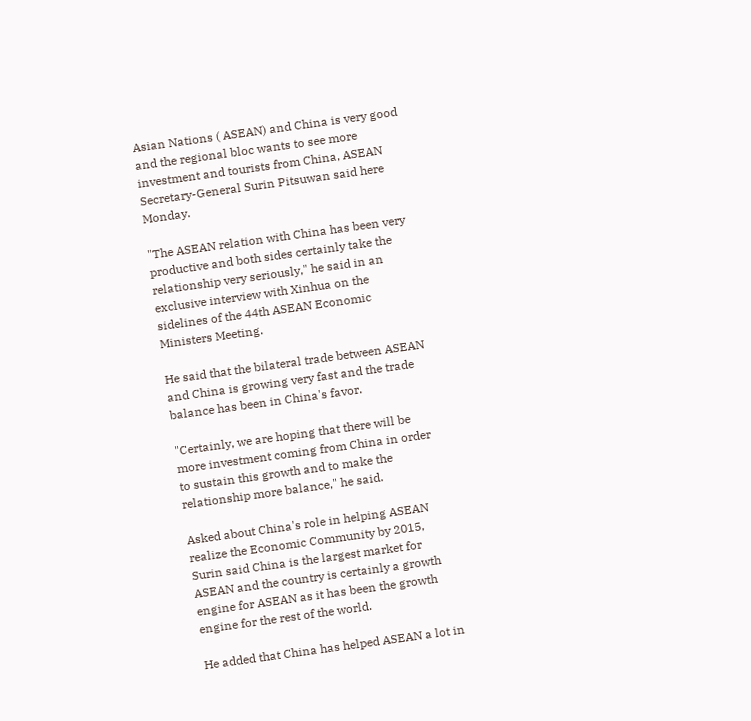Asian Nations ( ASEAN) and China is very good and the regional bloc wants to see more investment and tourists from China, ASEAN Secretary-General Surin Pitsuwan said here Monday.

"The ASEAN relation with China has been very productive and both sides certainly take the relationship very seriously," he said in an exclusive interview with Xinhua on the sidelines of the 44th ASEAN Economic Ministers Meeting.

He said that the bilateral trade between ASEAN and China is growing very fast and the trade balance has been in China's favor.

"Certainly, we are hoping that there will be more investment coming from China in order to sustain this growth and to make the relationship more balance," he said.

Asked about China's role in helping ASEAN realize the Economic Community by 2015, Surin said China is the largest market for ASEAN and the country is certainly a growth engine for ASEAN as it has been the growth engine for the rest of the world.

He added that China has helped ASEAN a lot in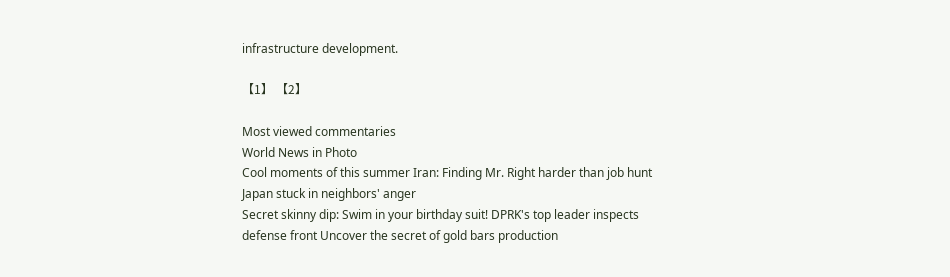infrastructure development.

【1】 【2】

Most viewed commentaries
World News in Photo
Cool moments of this summer Iran: Finding Mr. Right harder than job hunt Japan stuck in neighbors' anger
Secret skinny dip: Swim in your birthday suit! DPRK's top leader inspects defense front Uncover the secret of gold bars production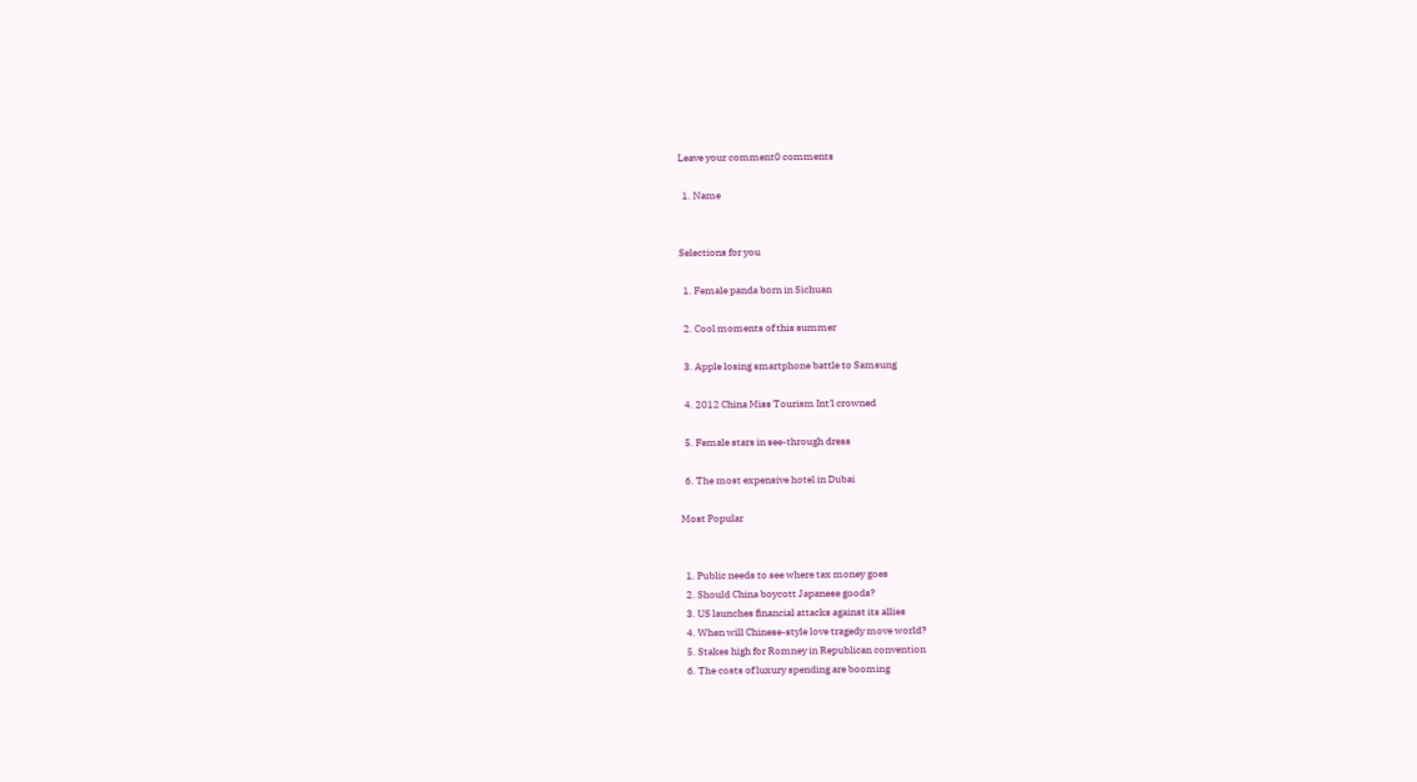Leave your comment0 comments

  1. Name


Selections for you

  1. Female panda born in Sichuan

  2. Cool moments of this summer

  3. Apple losing smartphone battle to Samsung

  4. 2012 China Miss Tourism Int'l crowned

  5. Female stars in see-through dress

  6. The most expensive hotel in Dubai

Most Popular


  1. Public needs to see where tax money goes
  2. Should China boycott Japanese goods?
  3. US launches financial attacks against its allies
  4. When will Chinese-style love tragedy move world?
  5. Stakes high for Romney in Republican convention
  6. The costs of luxury spending are booming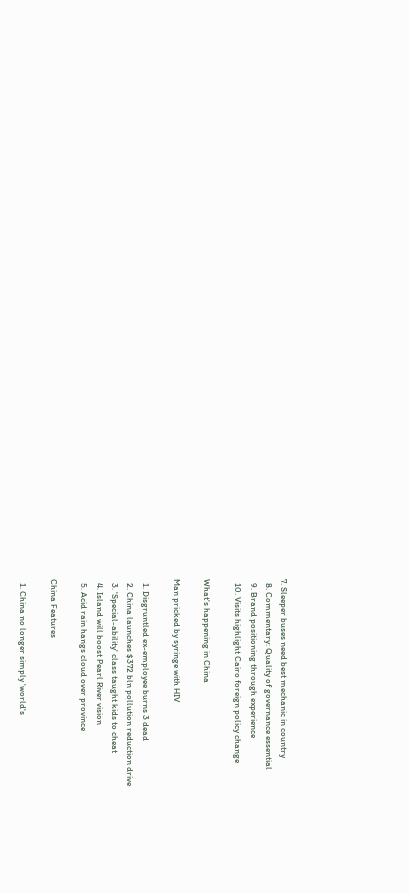7. Sleeper buses need best mechanic in country
  8. Commentary: Quality of governance essential
  9. Brand positioning through experience
  10. Visits highlight Cairo foreign policy change

What's happening in China

Man pricked by syringe with HIV

  1. Disgruntled ex-employee burns 3 dead
  2. China launches $372 bln pollution reduction drive
  3. 'Special-ability' class taught kids to cheat
  4. Island will boost Pearl River vision
  5. Acid rain hangs cloud over province

China Features

  1. China no longer simply 'world's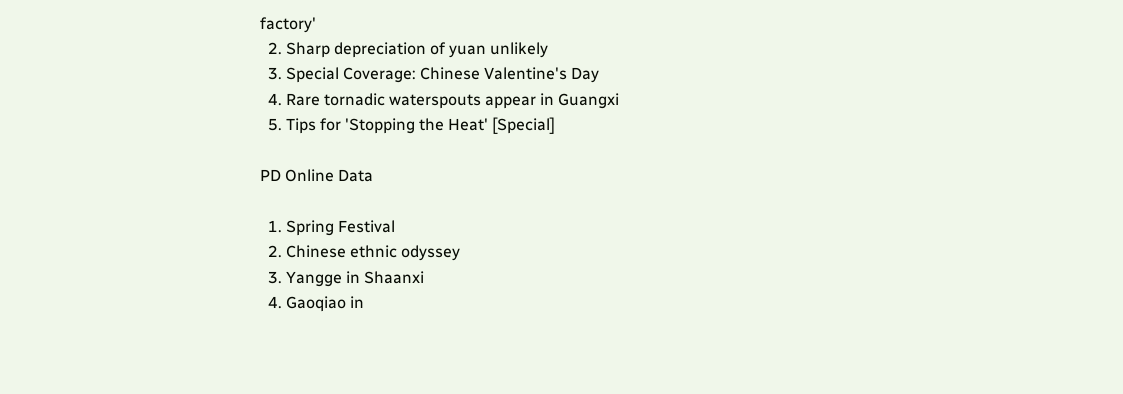factory'
  2. Sharp depreciation of yuan unlikely
  3. Special Coverage: Chinese Valentine's Day
  4. Rare tornadic waterspouts appear in Guangxi
  5. Tips for 'Stopping the Heat' [Special]

PD Online Data

  1. Spring Festival
  2. Chinese ethnic odyssey
  3. Yangge in Shaanxi
  4. Gaoqiao in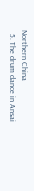Northern China
  5. The drum dance in Ansai